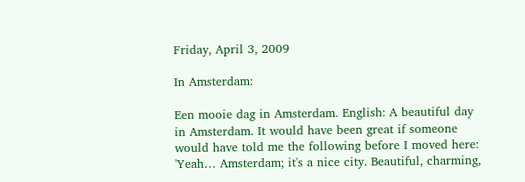Friday, April 3, 2009

In Amsterdam:

Een mooie dag in Amsterdam. English: A beautiful day in Amsterdam. It would have been great if someone would have told me the following before I moved here: 'Yeah… Amsterdam; it's a nice city. Beautiful, charming,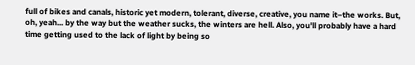full of bikes and canals, historic yet modern, tolerant, diverse, creative, you name it–the works. But, oh, yeah... by the way but the weather sucks, the winters are hell. Also, you'll probably have a hard time getting used to the lack of light by being so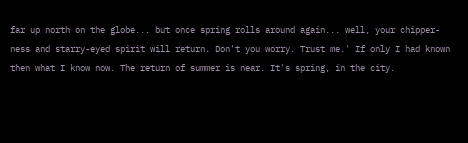far up north on the globe... but once spring rolls around again... well, your chipper-ness and starry-eyed spirit will return. Don't you worry. Trust me.' If only I had known then what I know now. The return of summer is near. It's spring, in the city.